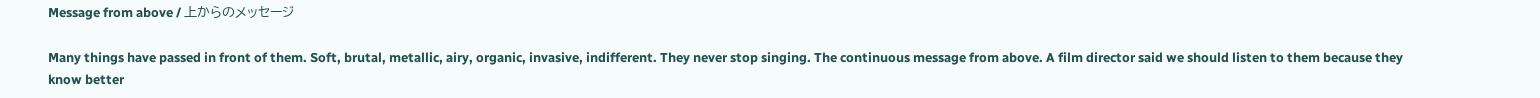Message from above / 上からのメッセージ

Many things have passed in front of them. Soft, brutal, metallic, airy, organic, invasive, indifferent. They never stop singing. The continuous message from above. A film director said we should listen to them because they know better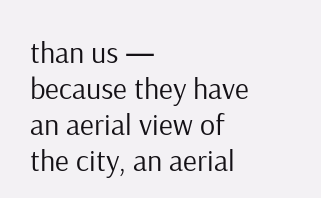than us — because they have an aerial view of the city, an aerial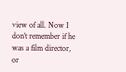view of all. Now I don’t remember if he was a film director, or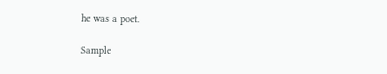he was a poet.

Sample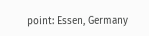point: Essen, Germany